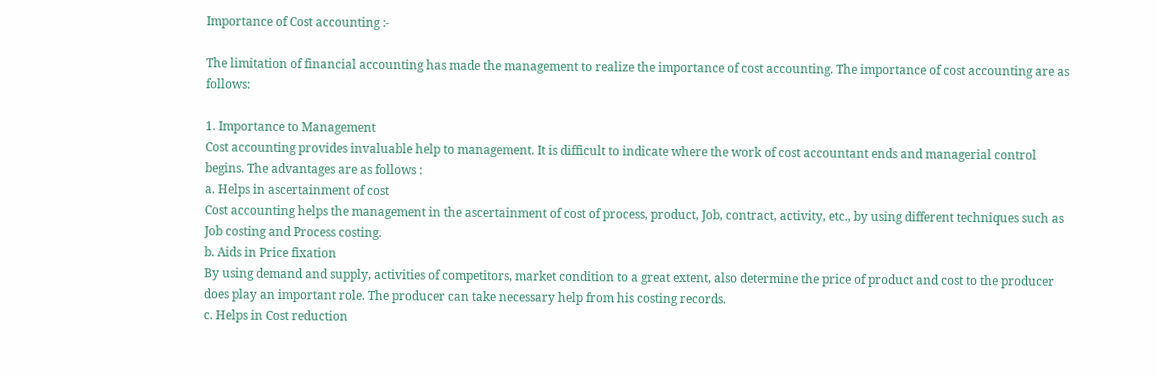Importance of Cost accounting :-

The limitation of financial accounting has made the management to realize the importance of cost accounting. The importance of cost accounting are as follows:

1. Importance to Management
Cost accounting provides invaluable help to management. It is difficult to indicate where the work of cost accountant ends and managerial control begins. The advantages are as follows :
a. Helps in ascertainment of cost
Cost accounting helps the management in the ascertainment of cost of process, product, Job, contract, activity, etc., by using different techniques such as Job costing and Process costing.
b. Aids in Price fixation
By using demand and supply, activities of competitors, market condition to a great extent, also determine the price of product and cost to the producer does play an important role. The producer can take necessary help from his costing records.
c. Helps in Cost reduction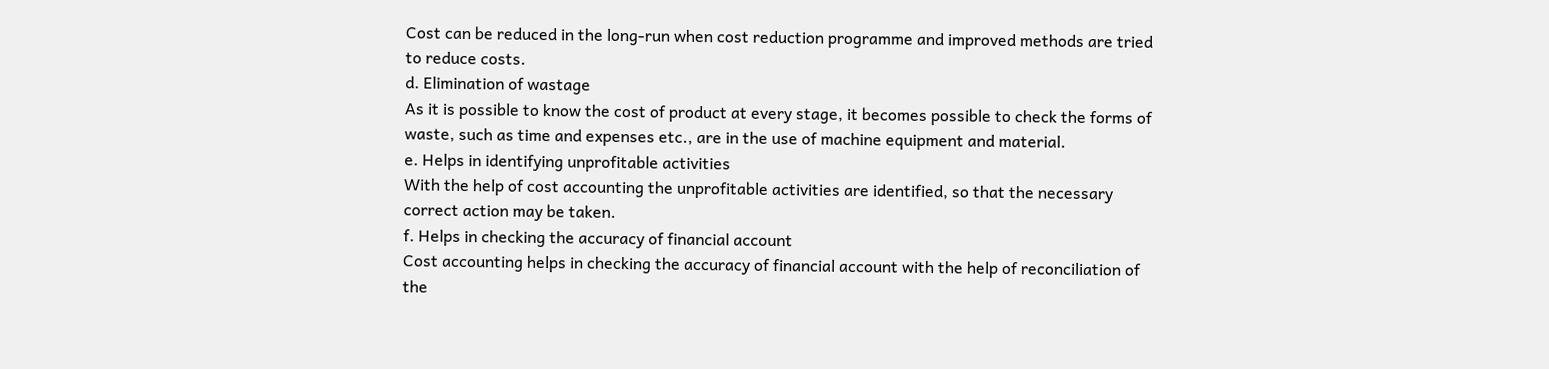Cost can be reduced in the long-run when cost reduction programme and improved methods are tried to reduce costs.
d. Elimination of wastage
As it is possible to know the cost of product at every stage, it becomes possible to check the forms of waste, such as time and expenses etc., are in the use of machine equipment and material.
e. Helps in identifying unprofitable activities
With the help of cost accounting the unprofitable activities are identified, so that the necessary correct action may be taken.
f. Helps in checking the accuracy of financial account
Cost accounting helps in checking the accuracy of financial account with the help of reconciliation of the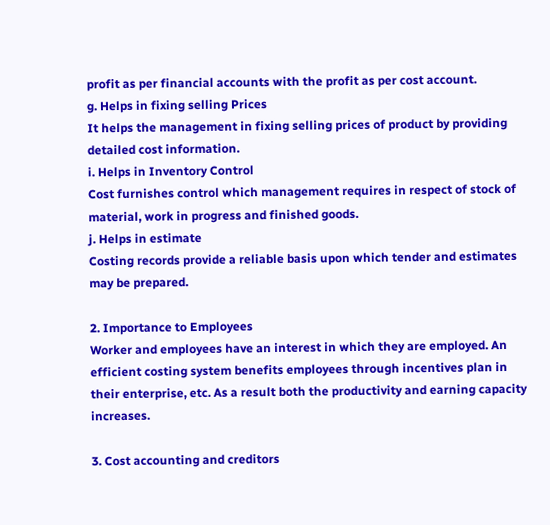profit as per financial accounts with the profit as per cost account.
g. Helps in fixing selling Prices
It helps the management in fixing selling prices of product by providing detailed cost information.
i. Helps in Inventory Control
Cost furnishes control which management requires in respect of stock of material, work in progress and finished goods.
j. Helps in estimate
Costing records provide a reliable basis upon which tender and estimates may be prepared.

2. Importance to Employees
Worker and employees have an interest in which they are employed. An efficient costing system benefits employees through incentives plan in their enterprise, etc. As a result both the productivity and earning capacity increases.

3. Cost accounting and creditors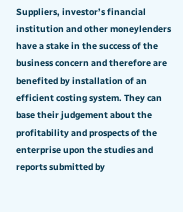Suppliers, investor’s financial institution and other moneylenders have a stake in the success of the business concern and therefore are benefited by installation of an efficient costing system. They can base their judgement about the profitability and prospects of the enterprise upon the studies and reports submitted by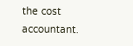the cost accountant.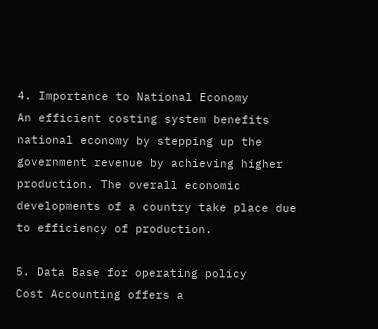4. Importance to National Economy
An efficient costing system benefits national economy by stepping up the government revenue by achieving higher production. The overall economic developments of a country take place due to efficiency of production.

5. Data Base for operating policy
Cost Accounting offers a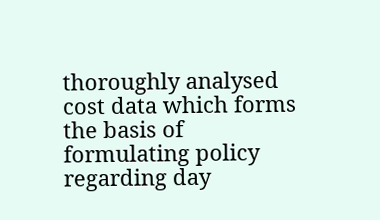thoroughly analysed cost data which forms the basis of formulating policy regarding day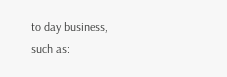to day business, such as: